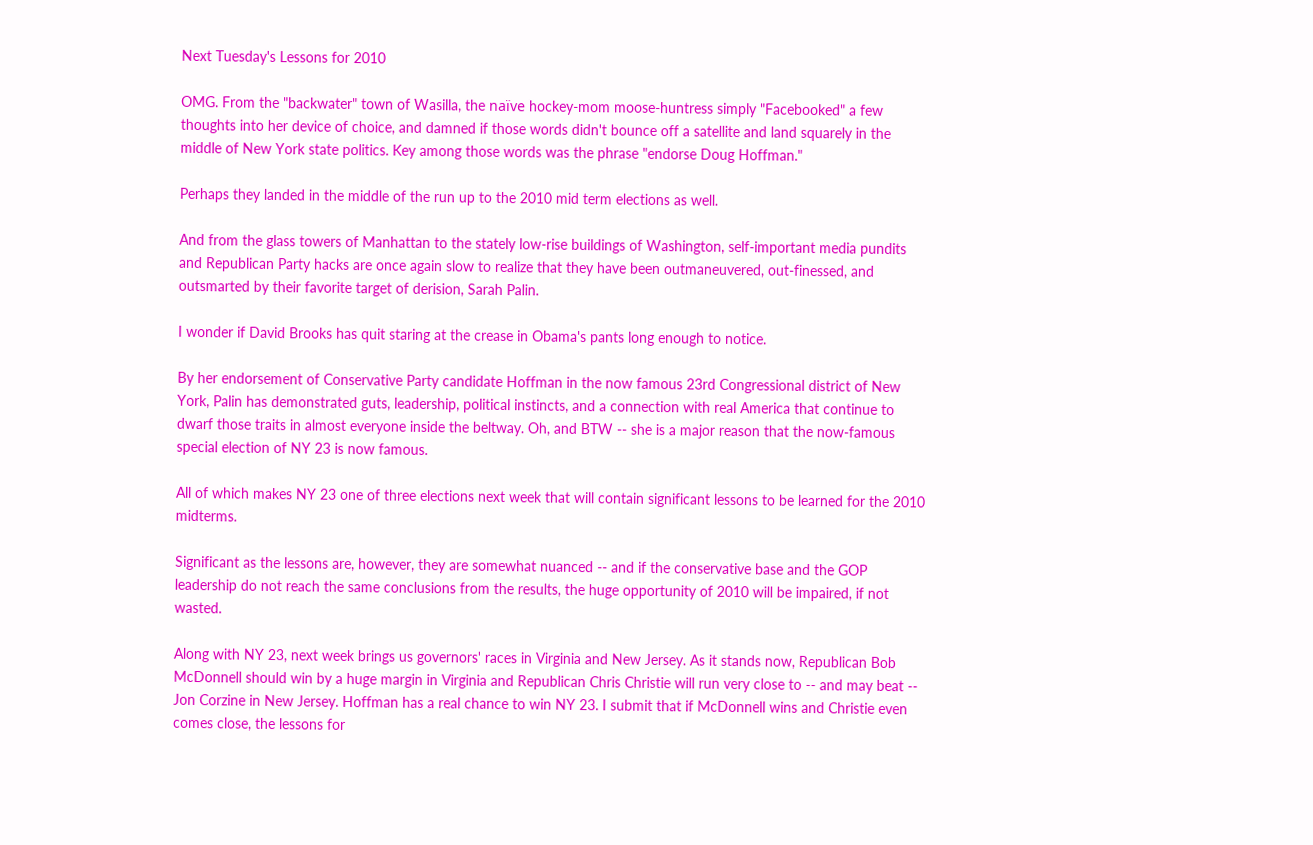Next Tuesday's Lessons for 2010

OMG. From the "backwater" town of Wasilla, the naïve hockey-mom moose-huntress simply "Facebooked" a few thoughts into her device of choice, and damned if those words didn't bounce off a satellite and land squarely in the middle of New York state politics. Key among those words was the phrase "endorse Doug Hoffman."

Perhaps they landed in the middle of the run up to the 2010 mid term elections as well.

And from the glass towers of Manhattan to the stately low-rise buildings of Washington, self-important media pundits and Republican Party hacks are once again slow to realize that they have been outmaneuvered, out-finessed, and outsmarted by their favorite target of derision, Sarah Palin.

I wonder if David Brooks has quit staring at the crease in Obama's pants long enough to notice.

By her endorsement of Conservative Party candidate Hoffman in the now famous 23rd Congressional district of New York, Palin has demonstrated guts, leadership, political instincts, and a connection with real America that continue to dwarf those traits in almost everyone inside the beltway. Oh, and BTW -- she is a major reason that the now-famous special election of NY 23 is now famous.

All of which makes NY 23 one of three elections next week that will contain significant lessons to be learned for the 2010 midterms.

Significant as the lessons are, however, they are somewhat nuanced -- and if the conservative base and the GOP leadership do not reach the same conclusions from the results, the huge opportunity of 2010 will be impaired, if not wasted.

Along with NY 23, next week brings us governors' races in Virginia and New Jersey. As it stands now, Republican Bob McDonnell should win by a huge margin in Virginia and Republican Chris Christie will run very close to -- and may beat -- Jon Corzine in New Jersey. Hoffman has a real chance to win NY 23. I submit that if McDonnell wins and Christie even comes close, the lessons for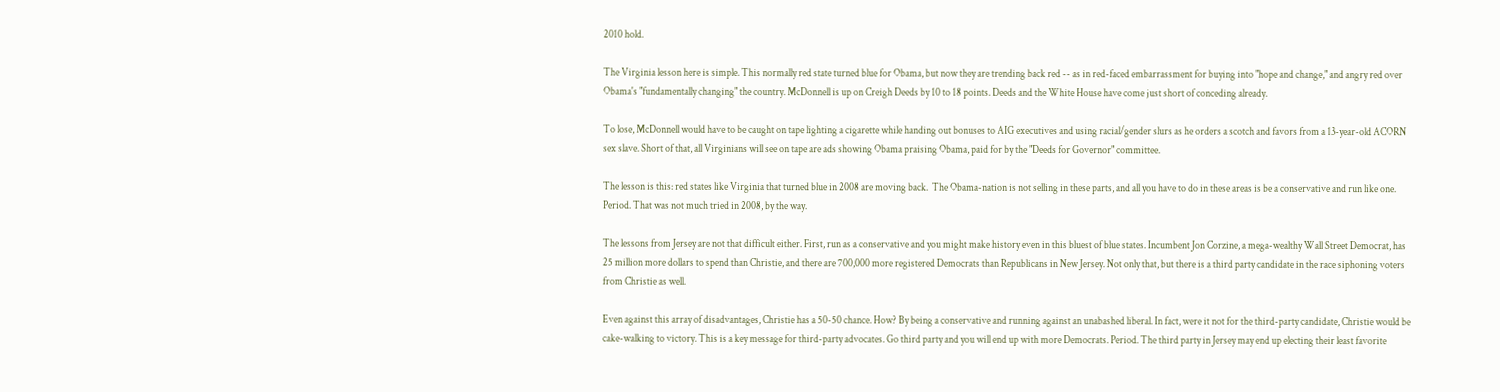2010 hold.

The Virginia lesson here is simple. This normally red state turned blue for Obama, but now they are trending back red -- as in red-faced embarrassment for buying into "hope and change," and angry red over Obama's "fundamentally changing" the country. McDonnell is up on Creigh Deeds by 10 to 18 points. Deeds and the White House have come just short of conceding already.

To lose, McDonnell would have to be caught on tape lighting a cigarette while handing out bonuses to AIG executives and using racial/gender slurs as he orders a scotch and favors from a 13-year-old ACORN sex slave. Short of that, all Virginians will see on tape are ads showing Obama praising Obama, paid for by the "Deeds for Governor" committee.

The lesson is this: red states like Virginia that turned blue in 2008 are moving back.  The Obama-nation is not selling in these parts, and all you have to do in these areas is be a conservative and run like one. Period. That was not much tried in 2008, by the way.

The lessons from Jersey are not that difficult either. First, run as a conservative and you might make history even in this bluest of blue states. Incumbent Jon Corzine, a mega-wealthy Wall Street Democrat, has 25 million more dollars to spend than Christie, and there are 700,000 more registered Democrats than Republicans in New Jersey. Not only that, but there is a third party candidate in the race siphoning voters from Christie as well.

Even against this array of disadvantages, Christie has a 50-50 chance. How? By being a conservative and running against an unabashed liberal. In fact, were it not for the third-party candidate, Christie would be cake-walking to victory. This is a key message for third-party advocates. Go third party and you will end up with more Democrats. Period. The third party in Jersey may end up electing their least favorite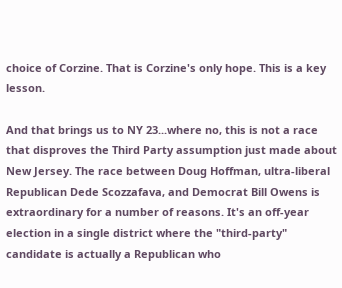choice of Corzine. That is Corzine's only hope. This is a key lesson.

And that brings us to NY 23...where no, this is not a race that disproves the Third Party assumption just made about New Jersey. The race between Doug Hoffman, ultra-liberal Republican Dede Scozzafava, and Democrat Bill Owens is extraordinary for a number of reasons. It's an off-year election in a single district where the "third-party" candidate is actually a Republican who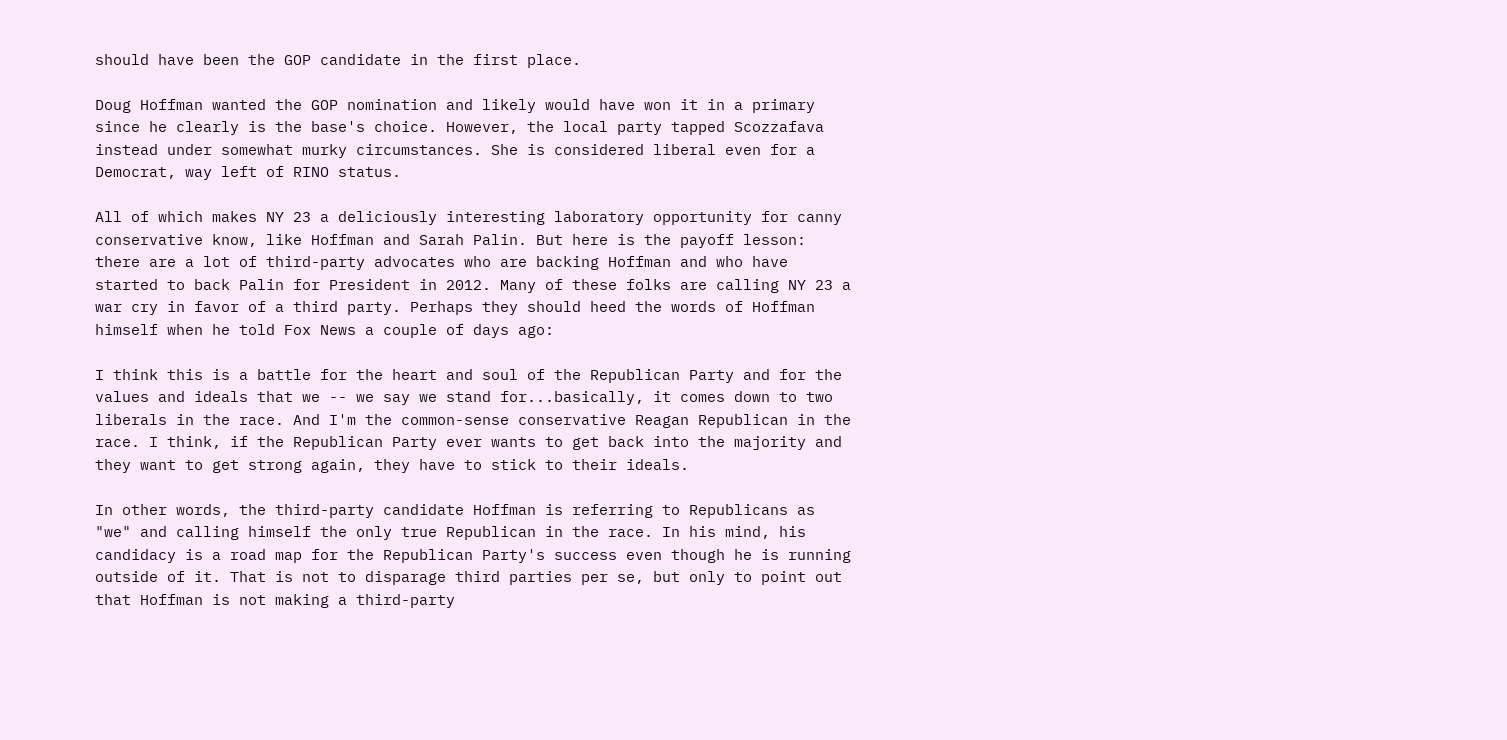should have been the GOP candidate in the first place.

Doug Hoffman wanted the GOP nomination and likely would have won it in a primary since he clearly is the base's choice. However, the local party tapped Scozzafava instead under somewhat murky circumstances. She is considered liberal even for a Democrat, way left of RINO status.

All of which makes NY 23 a deliciously interesting laboratory opportunity for canny conservative know, like Hoffman and Sarah Palin. But here is the payoff lesson: there are a lot of third-party advocates who are backing Hoffman and who have started to back Palin for President in 2012. Many of these folks are calling NY 23 a war cry in favor of a third party. Perhaps they should heed the words of Hoffman himself when he told Fox News a couple of days ago:

I think this is a battle for the heart and soul of the Republican Party and for the values and ideals that we -- we say we stand for...basically, it comes down to two liberals in the race. And I'm the common-sense conservative Reagan Republican in the race. I think, if the Republican Party ever wants to get back into the majority and they want to get strong again, they have to stick to their ideals.

In other words, the third-party candidate Hoffman is referring to Republicans as "we" and calling himself the only true Republican in the race. In his mind, his candidacy is a road map for the Republican Party's success even though he is running outside of it. That is not to disparage third parties per se, but only to point out that Hoffman is not making a third-party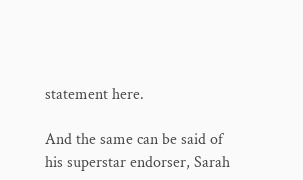statement here.

And the same can be said of his superstar endorser, Sarah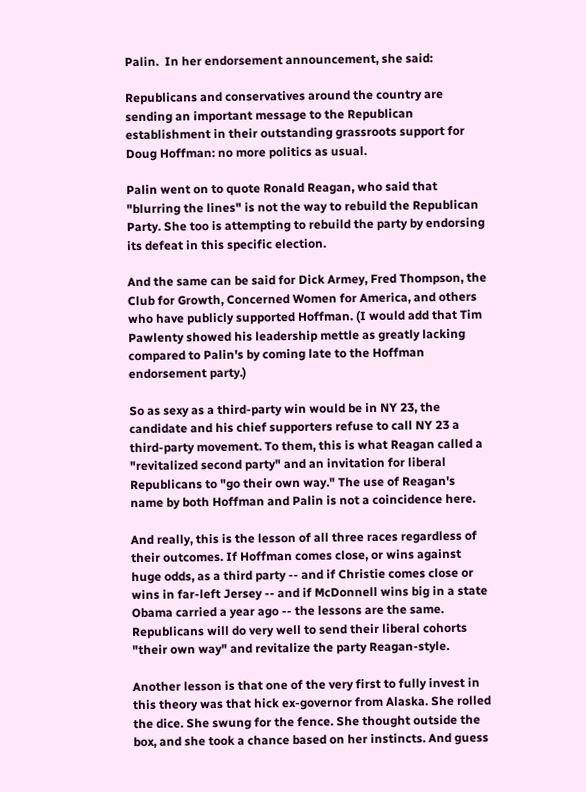Palin.  In her endorsement announcement, she said:

Republicans and conservatives around the country are sending an important message to the Republican establishment in their outstanding grassroots support for Doug Hoffman: no more politics as usual.

Palin went on to quote Ronald Reagan, who said that "blurring the lines" is not the way to rebuild the Republican Party. She too is attempting to rebuild the party by endorsing its defeat in this specific election.

And the same can be said for Dick Armey, Fred Thompson, the Club for Growth, Concerned Women for America, and others who have publicly supported Hoffman. (I would add that Tim Pawlenty showed his leadership mettle as greatly lacking compared to Palin's by coming late to the Hoffman endorsement party.)

So as sexy as a third-party win would be in NY 23, the candidate and his chief supporters refuse to call NY 23 a third-party movement. To them, this is what Reagan called a "revitalized second party" and an invitation for liberal Republicans to "go their own way." The use of Reagan's name by both Hoffman and Palin is not a coincidence here.

And really, this is the lesson of all three races regardless of their outcomes. If Hoffman comes close, or wins against huge odds, as a third party -- and if Christie comes close or wins in far-left Jersey -- and if McDonnell wins big in a state Obama carried a year ago -- the lessons are the same. Republicans will do very well to send their liberal cohorts "their own way" and revitalize the party Reagan-style.

Another lesson is that one of the very first to fully invest in this theory was that hick ex-governor from Alaska. She rolled the dice. She swung for the fence. She thought outside the box, and she took a chance based on her instincts. And guess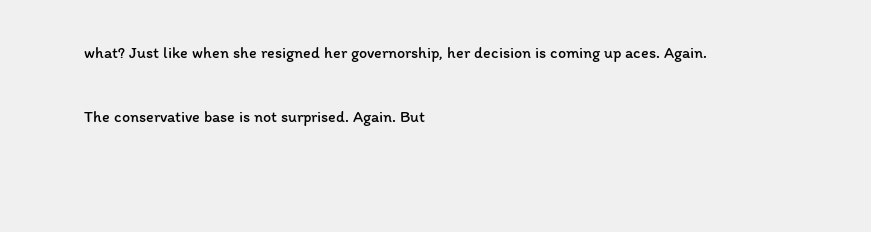what? Just like when she resigned her governorship, her decision is coming up aces. Again.

The conservative base is not surprised. Again. But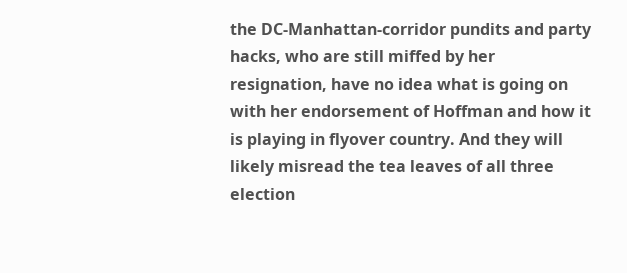the DC-Manhattan-corridor pundits and party hacks, who are still miffed by her resignation, have no idea what is going on with her endorsement of Hoffman and how it is playing in flyover country. And they will likely misread the tea leaves of all three election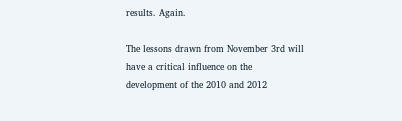results. Again.

The lessons drawn from November 3rd will have a critical influence on the development of the 2010 and 2012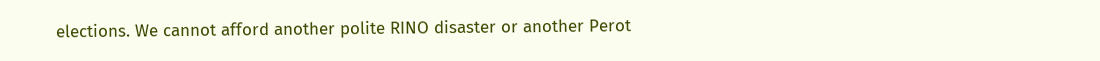elections. We cannot afford another polite RINO disaster or another Perot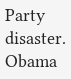Party disaster. Obama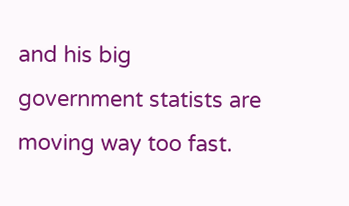and his big government statists are moving way too fast.